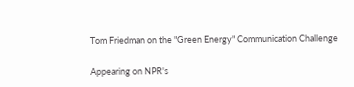Tom Friedman on the "Green Energy" Communication Challenge

Appearing on NPR's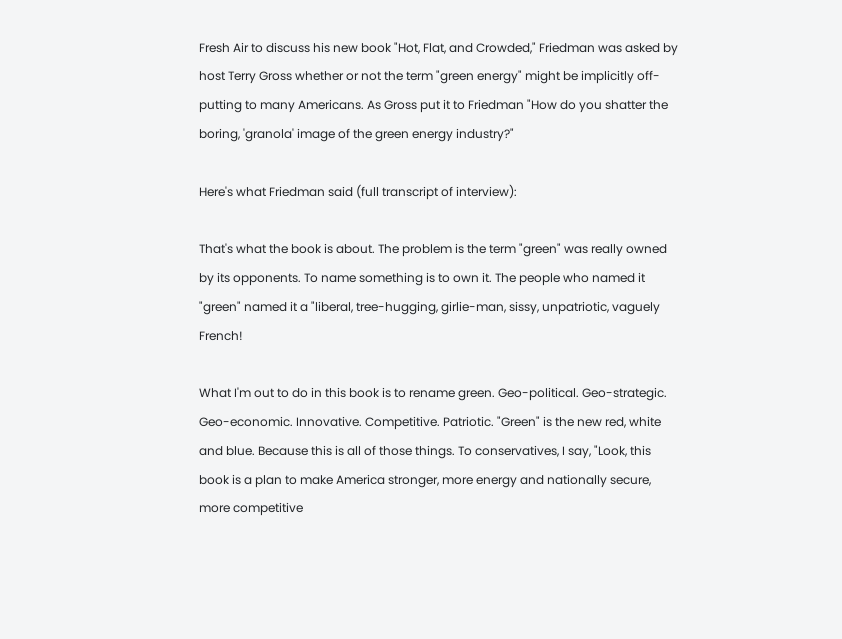Fresh Air to discuss his new book "Hot, Flat, and Crowded," Friedman was asked by host Terry Gross whether or not the term "green energy" might be implicitly off-putting to many Americans. As Gross put it to Friedman "How do you shatter the boring, 'granola' image of the green energy industry?"

Here's what Friedman said (full transcript of interview):

That's what the book is about. The problem is the term "green" was really owned by its opponents. To name something is to own it. The people who named it "green" named it a "liberal, tree-hugging, girlie-man, sissy, unpatriotic, vaguely French!

What I'm out to do in this book is to rename green. Geo-political. Geo-strategic. Geo-economic. Innovative. Competitive. Patriotic. "Green" is the new red, white and blue. Because this is all of those things. To conservatives, I say, "Look, this book is a plan to make America stronger, more energy and nationally secure, more competitive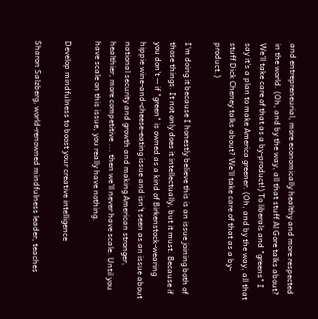and entrepreneurial, more economically healthy and more respected in the world. (Oh, and by the way, all that stuff Al Gore talks about? We'll take care of that as a by-product!) To liberals and "greens" I say it's a plan to make America greener. (Oh, and by the way, all that stuff Dick Cheney talks about? We'll take care of that as a by-product.)

I'm doing it because I honestly believe this is an issue joining both of those things. It not only does it intellectually, but it must. Because if you don't -- if "green" is owned as a kind of Birkenstock-wearing hippie wine-and-cheese-eating issue and isn't seen as an issue about national security and growth and making American stronger, healthier, more competitive ... then we'll never have scale. Until you have scale on this issue, you really have nothing.

Develop mindfulness to boost your creative intelligence

Sharon Salzberg, world-renowned mindfulness leader, teaches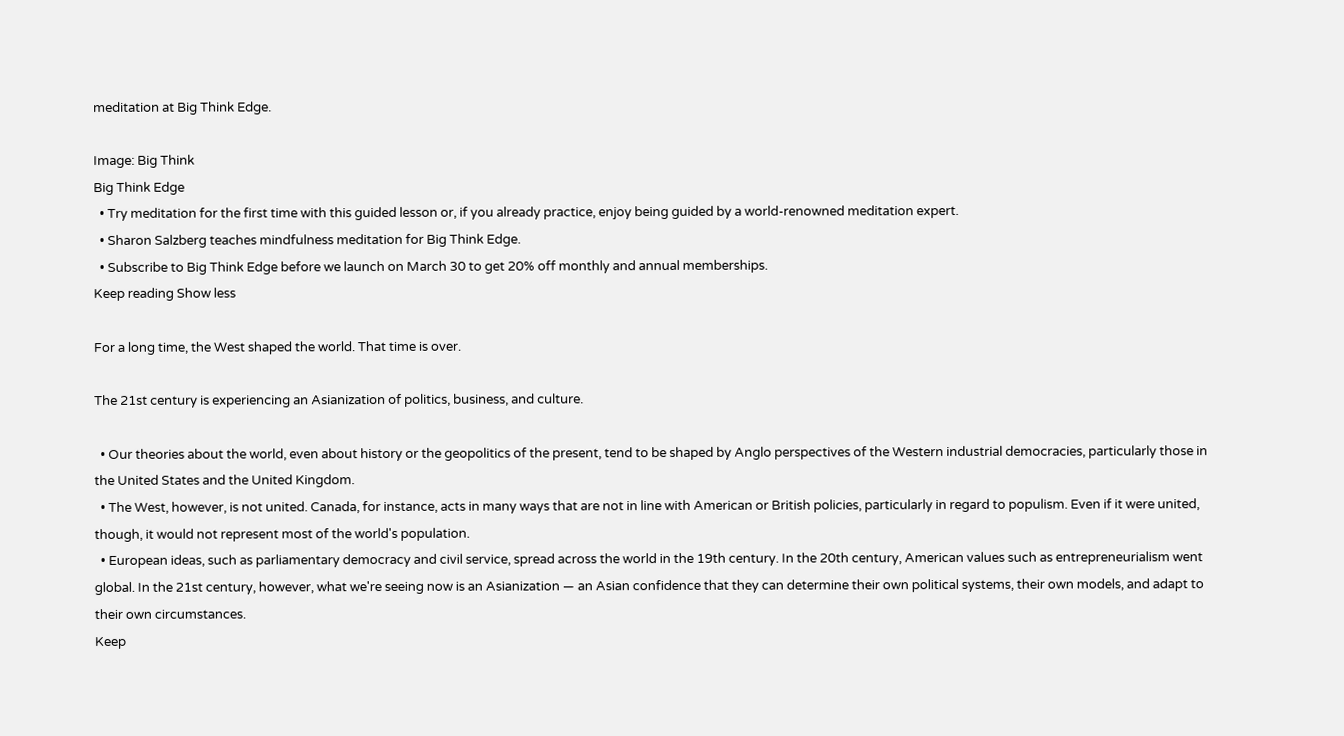meditation at Big Think Edge.

Image: Big Think
Big Think Edge
  • Try meditation for the first time with this guided lesson or, if you already practice, enjoy being guided by a world-renowned meditation expert.
  • Sharon Salzberg teaches mindfulness meditation for Big Think Edge.
  • Subscribe to Big Think Edge before we launch on March 30 to get 20% off monthly and annual memberships.
Keep reading Show less

For a long time, the West shaped the world. That time is over.

The 21st century is experiencing an Asianization of politics, business, and culture.

  • Our theories about the world, even about history or the geopolitics of the present, tend to be shaped by Anglo perspectives of the Western industrial democracies, particularly those in the United States and the United Kingdom.
  • The West, however, is not united. Canada, for instance, acts in many ways that are not in line with American or British policies, particularly in regard to populism. Even if it were united, though, it would not represent most of the world's population.
  • European ideas, such as parliamentary democracy and civil service, spread across the world in the 19th century. In the 20th century, American values such as entrepreneurialism went global. In the 21st century, however, what we're seeing now is an Asianization — an Asian confidence that they can determine their own political systems, their own models, and adapt to their own circumstances.
Keep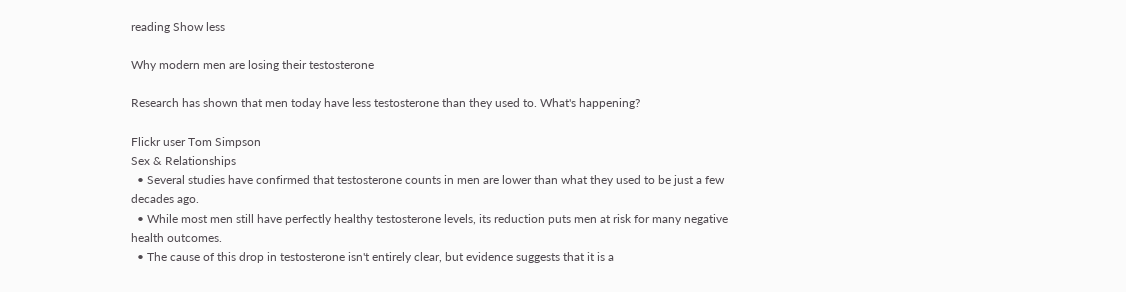reading Show less

Why modern men are losing their testosterone

Research has shown that men today have less testosterone than they used to. What's happening?

Flickr user Tom Simpson
Sex & Relationships
  • Several studies have confirmed that testosterone counts in men are lower than what they used to be just a few decades ago.
  • While most men still have perfectly healthy testosterone levels, its reduction puts men at risk for many negative health outcomes.
  • The cause of this drop in testosterone isn't entirely clear, but evidence suggests that it is a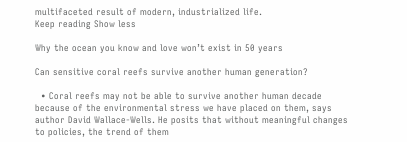multifaceted result of modern, industrialized life.
Keep reading Show less

Why the ocean you know and love won’t exist in 50 years

Can sensitive coral reefs survive another human generation?

  • Coral reefs may not be able to survive another human decade because of the environmental stress we have placed on them, says author David Wallace-Wells. He posits that without meaningful changes to policies, the trend of them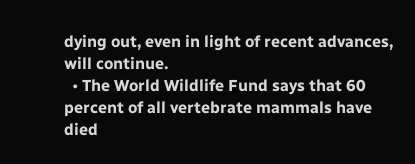dying out, even in light of recent advances, will continue.
  • The World Wildlife Fund says that 60 percent of all vertebrate mammals have died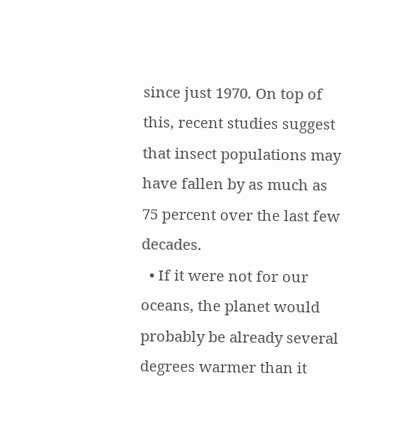since just 1970. On top of this, recent studies suggest that insect populations may have fallen by as much as 75 percent over the last few decades.
  • If it were not for our oceans, the planet would probably be already several degrees warmer than it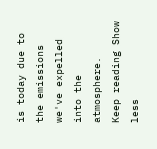is today due to the emissions we've expelled into the atmosphere.
Keep reading Show less